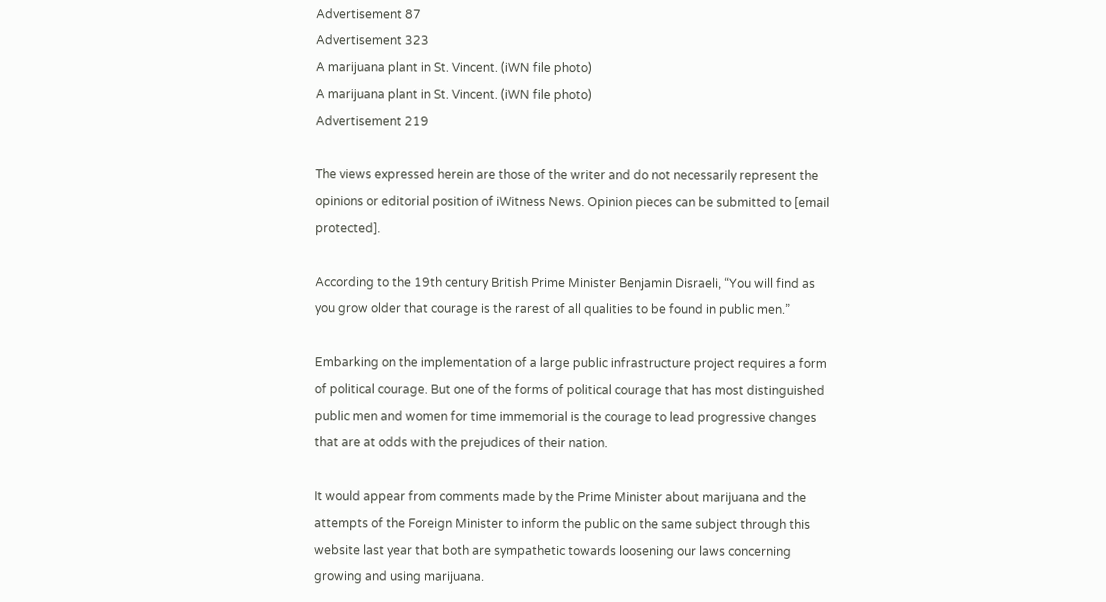Advertisement 87
Advertisement 323
A marijuana plant in St. Vincent. (iWN file photo)
A marijuana plant in St. Vincent. (iWN file photo)
Advertisement 219

The views expressed herein are those of the writer and do not necessarily represent the opinions or editorial position of iWitness News. Opinion pieces can be submitted to [email protected].

According to the 19th century British Prime Minister Benjamin Disraeli, “You will find as you grow older that courage is the rarest of all qualities to be found in public men.”

Embarking on the implementation of a large public infrastructure project requires a form of political courage. But one of the forms of political courage that has most distinguished public men and women for time immemorial is the courage to lead progressive changes that are at odds with the prejudices of their nation.

It would appear from comments made by the Prime Minister about marijuana and the attempts of the Foreign Minister to inform the public on the same subject through this website last year that both are sympathetic towards loosening our laws concerning growing and using marijuana.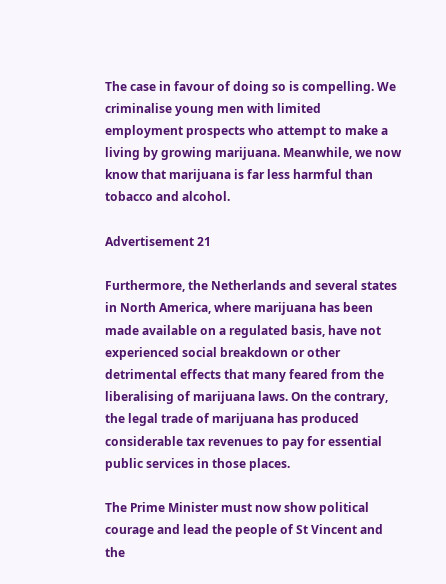The case in favour of doing so is compelling. We criminalise young men with limited employment prospects who attempt to make a living by growing marijuana. Meanwhile, we now know that marijuana is far less harmful than tobacco and alcohol.

Advertisement 21

Furthermore, the Netherlands and several states in North America, where marijuana has been made available on a regulated basis, have not experienced social breakdown or other detrimental effects that many feared from the liberalising of marijuana laws. On the contrary, the legal trade of marijuana has produced considerable tax revenues to pay for essential public services in those places.

The Prime Minister must now show political courage and lead the people of St Vincent and the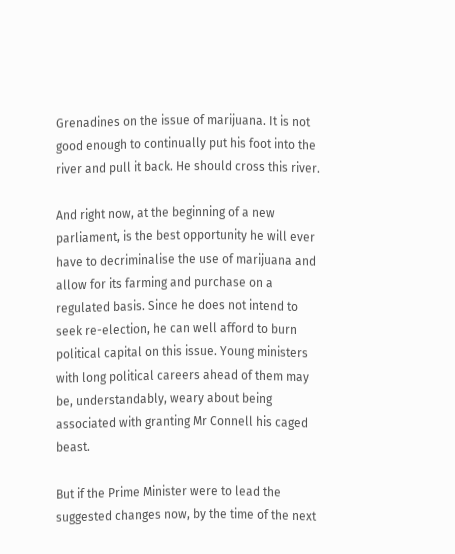Grenadines on the issue of marijuana. It is not good enough to continually put his foot into the river and pull it back. He should cross this river.

And right now, at the beginning of a new parliament, is the best opportunity he will ever have to decriminalise the use of marijuana and allow for its farming and purchase on a regulated basis. Since he does not intend to seek re-election, he can well afford to burn political capital on this issue. Young ministers with long political careers ahead of them may be, understandably, weary about being associated with granting Mr Connell his caged beast.

But if the Prime Minister were to lead the suggested changes now, by the time of the next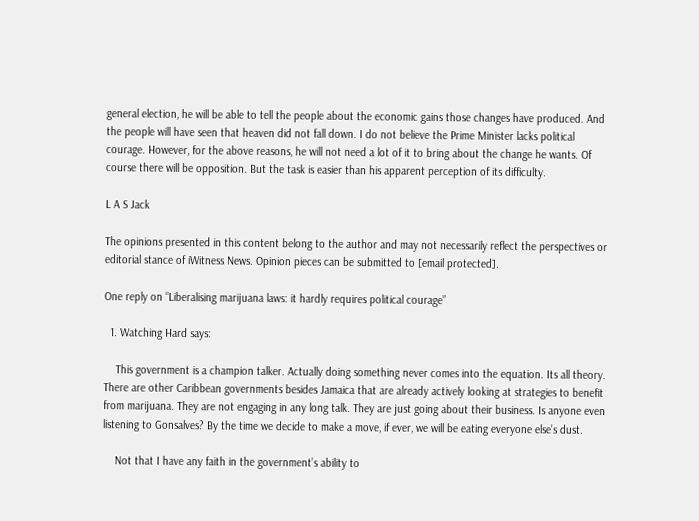general election, he will be able to tell the people about the economic gains those changes have produced. And the people will have seen that heaven did not fall down. I do not believe the Prime Minister lacks political courage. However, for the above reasons, he will not need a lot of it to bring about the change he wants. Of course there will be opposition. But the task is easier than his apparent perception of its difficulty.

L A S Jack

The opinions presented in this content belong to the author and may not necessarily reflect the perspectives or editorial stance of iWitness News. Opinion pieces can be submitted to [email protected].

One reply on “Liberalising marijuana laws: it hardly requires political courage”

  1. Watching Hard says:

    This government is a champion talker. Actually doing something never comes into the equation. Its all theory. There are other Caribbean governments besides Jamaica that are already actively looking at strategies to benefit from marijuana. They are not engaging in any long talk. They are just going about their business. Is anyone even listening to Gonsalves? By the time we decide to make a move, if ever, we will be eating everyone else’s dust.

    Not that I have any faith in the government’s ability to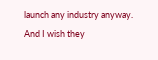launch any industry anyway. And I wish they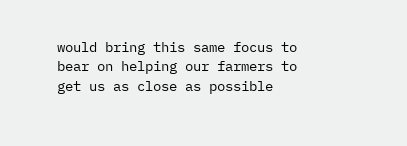would bring this same focus to bear on helping our farmers to get us as close as possible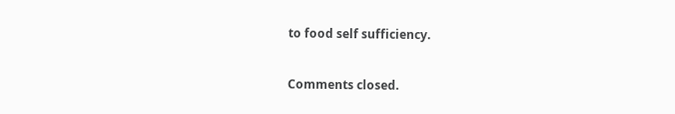to food self sufficiency.

Comments closed.